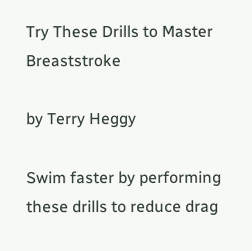Try These Drills to Master Breaststroke

by Terry Heggy

Swim faster by performing these drills to reduce drag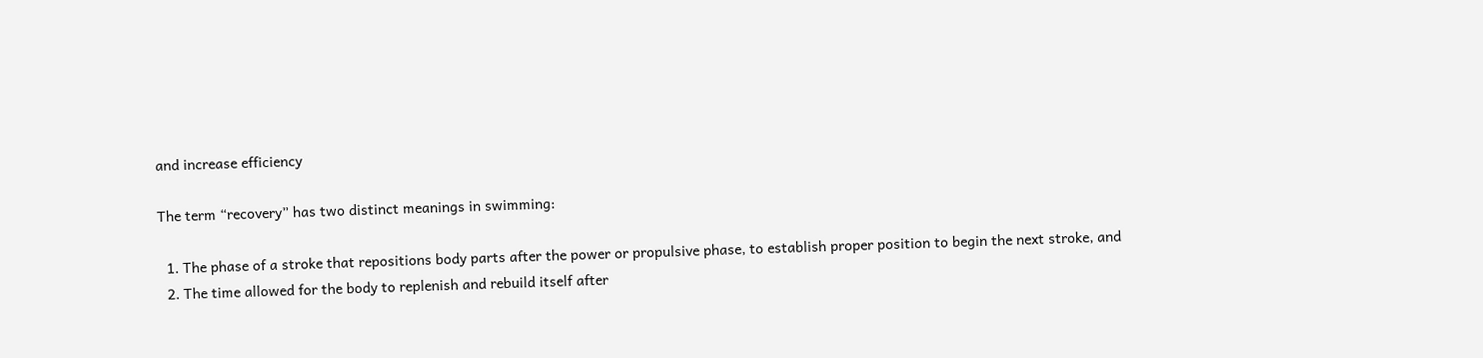and increase efficiency

The term “recovery” has two distinct meanings in swimming:

  1. The phase of a stroke that repositions body parts after the power or propulsive phase, to establish proper position to begin the next stroke, and
  2. The time allowed for the body to replenish and rebuild itself after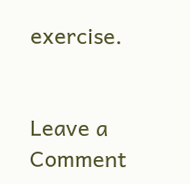exercise.


Leave a Comment